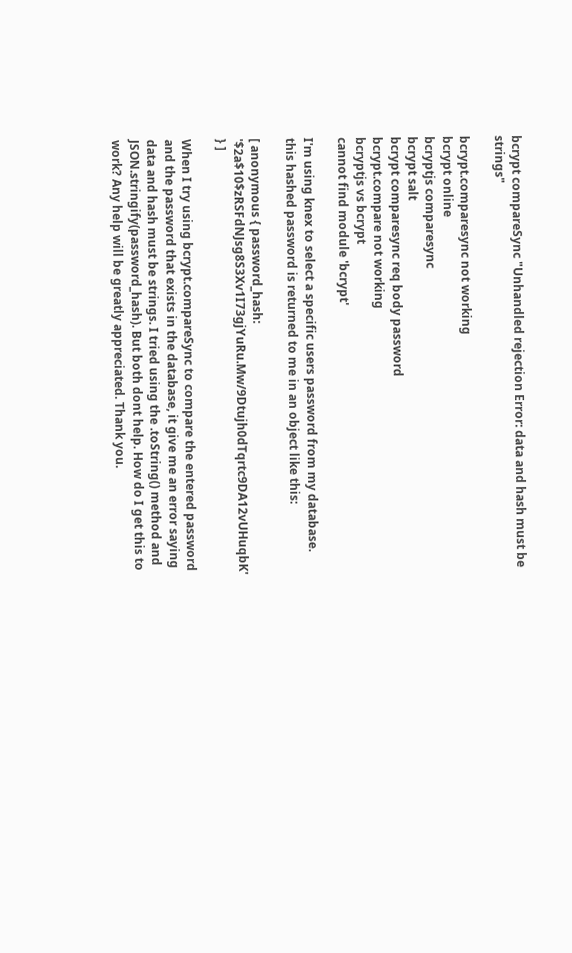bcrypt compareSync "Unhandled rejection Error: data and hash must be strings"

bcrypt.comparesync not working
bcrypt online
bcryptjs comparesync
bcrypt salt
bcrypt comparesync req body password
bcrypt.compare not working
bcryptjs vs bcrypt
cannot find module 'bcrypt'

I'm using knex to select a specific users password from my database. this hashed password is returned to me in an object like this:

[ anonymous { password_hash: '$2a$10$zRSFdNJsg8S3Xv1I73gjYuRu.Mw/9Dtujh0dTqrtc9DA12vUHuqbK' } ]

When I try using bcrypt.compareSync to compare the entered password and the password that exists in the database, it give me an error saying data and hash must be strings. I tried using the .toString() method and JSON.stringify(password_hash). But both dont help. How do I get this to work? Any help will be greatly appreciated. Thank you.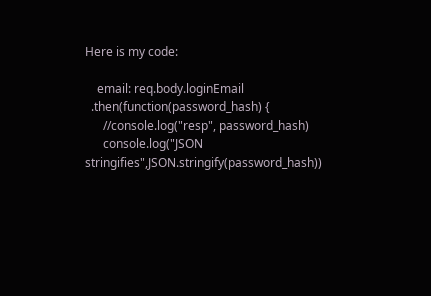Here is my code:

    email: req.body.loginEmail
  .then(function(password_hash) {
      //console.log("resp", password_hash)
      console.log("JSON stringifies",JSON.stringify(password_hash))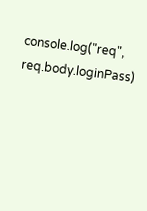console.log("req", req.body.loginPass)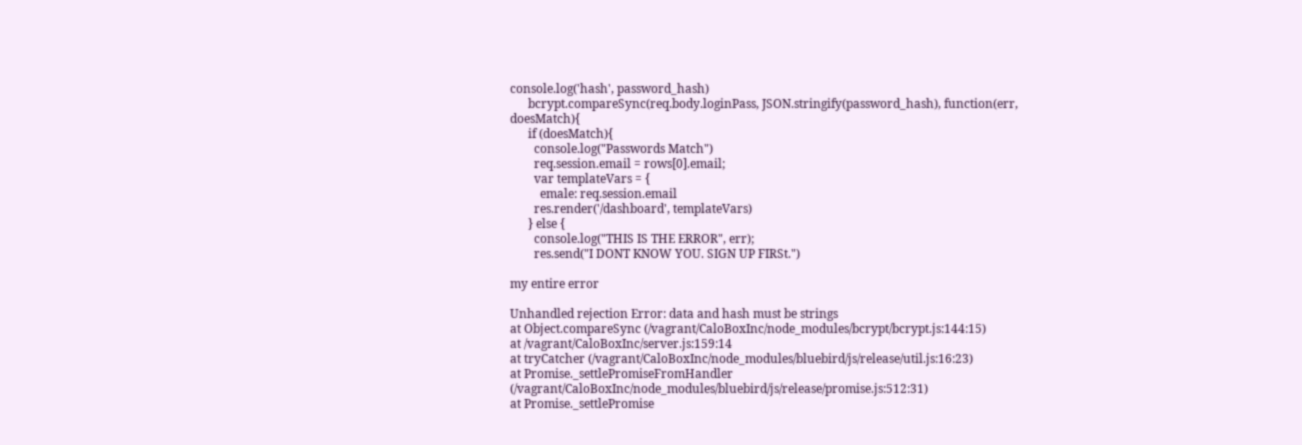console.log('hash', password_hash)
      bcrypt.compareSync(req.body.loginPass, JSON.stringify(password_hash), function(err, doesMatch){
      if (doesMatch){
        console.log("Passwords Match")
        req.session.email = rows[0].email;
        var templateVars = {
          emale: req.session.email
        res.render('/dashboard', templateVars)
      } else {
        console.log("THIS IS THE ERROR", err);
        res.send("I DONT KNOW YOU. SIGN UP FIRSt.")

my entire error

Unhandled rejection Error: data and hash must be strings
at Object.compareSync (/vagrant/CaloBoxInc/node_modules/bcrypt/bcrypt.js:144:15)
at /vagrant/CaloBoxInc/server.js:159:14
at tryCatcher (/vagrant/CaloBoxInc/node_modules/bluebird/js/release/util.js:16:23)
at Promise._settlePromiseFromHandler (/vagrant/CaloBoxInc/node_modules/bluebird/js/release/promise.js:512:31)
at Promise._settlePromise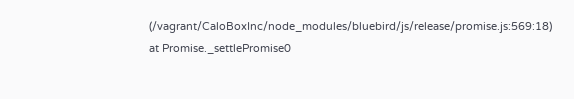(/vagrant/CaloBoxInc/node_modules/bluebird/js/release/promise.js:569:18)
at Promise._settlePromise0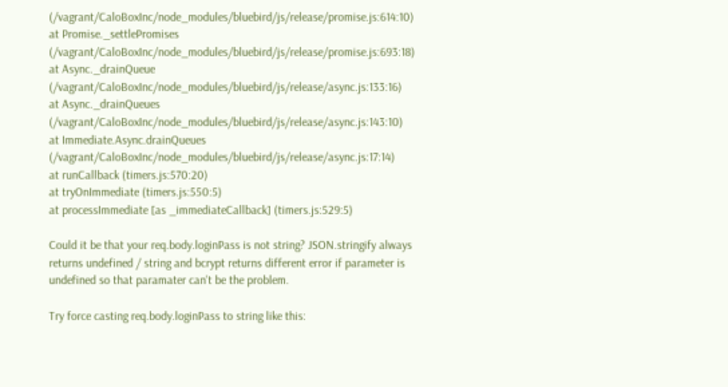(/vagrant/CaloBoxInc/node_modules/bluebird/js/release/promise.js:614:10)
at Promise._settlePromises (/vagrant/CaloBoxInc/node_modules/bluebird/js/release/promise.js:693:18)
at Async._drainQueue (/vagrant/CaloBoxInc/node_modules/bluebird/js/release/async.js:133:16)
at Async._drainQueues (/vagrant/CaloBoxInc/node_modules/bluebird/js/release/async.js:143:10)
at Immediate.Async.drainQueues (/vagrant/CaloBoxInc/node_modules/bluebird/js/release/async.js:17:14)
at runCallback (timers.js:570:20)
at tryOnImmediate (timers.js:550:5)
at processImmediate [as _immediateCallback] (timers.js:529:5)

Could it be that your req.body.loginPass is not string? JSON.stringify always returns undefined / string and bcrypt returns different error if parameter is undefined so that paramater can't be the problem.

Try force casting req.body.loginPass to string like this: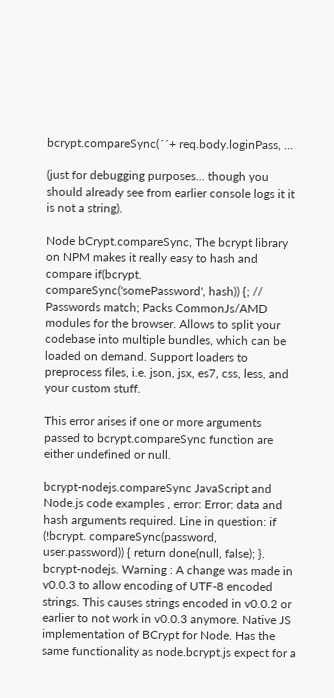bcrypt.compareSync(´´+ req.body.loginPass, ...

(just for debugging purposes... though you should already see from earlier console logs it it is not a string).

Node bCrypt.compareSync, The bcrypt library on NPM makes it really easy to hash and compare if(bcrypt. compareSync('somePassword', hash)) {; // Passwords match; Packs CommonJs/AMD modules for the browser. Allows to split your codebase into multiple bundles, which can be loaded on demand. Support loaders to preprocess files, i.e. json, jsx, es7, css, less, and your custom stuff.

This error arises if one or more arguments passed to bcrypt.compareSync function are either undefined or null.

bcrypt-nodejs.compareSync JavaScript and Node.js code examples , error: Error: data and hash arguments required. Line in question: if (!bcrypt. compareSync(password, user.password)) { return done(null, false); }. bcrypt-nodejs. Warning : A change was made in v0.0.3 to allow encoding of UTF-8 encoded strings. This causes strings encoded in v0.0.2 or earlier to not work in v0.0.3 anymore. Native JS implementation of BCrypt for Node. Has the same functionality as node.bcrypt.js expect for a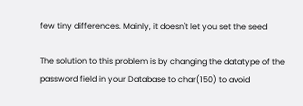few tiny differences. Mainly, it doesn't let you set the seed

The solution to this problem is by changing the datatype of the password field in your Database to char(150) to avoid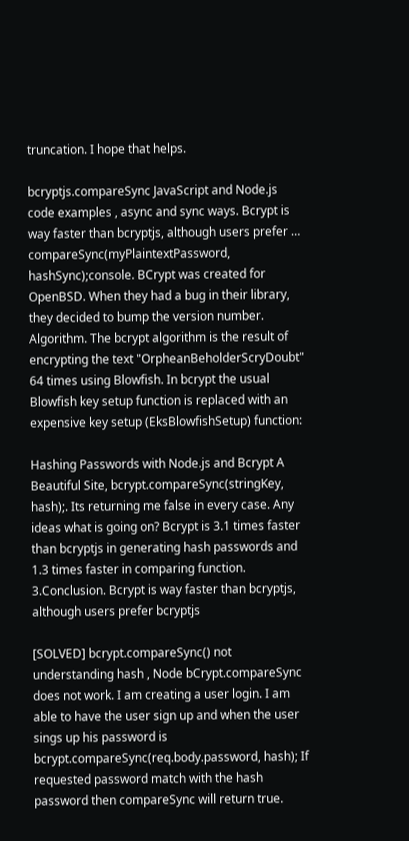truncation. I hope that helps.

bcryptjs.compareSync JavaScript and Node.js code examples , async and sync ways. Bcrypt is way faster than bcryptjs, although users prefer … compareSync(myPlaintextPassword, hashSync);console. BCrypt was created for OpenBSD. When they had a bug in their library, they decided to bump the version number. Algorithm. The bcrypt algorithm is the result of encrypting the text "OrpheanBeholderScryDoubt" 64 times using Blowfish. In bcrypt the usual Blowfish key setup function is replaced with an expensive key setup (EksBlowfishSetup) function:

Hashing Passwords with Node.js and Bcrypt A Beautiful Site, bcrypt.compareSync(stringKey, hash);. Its returning me false in every case. Any ideas what is going on? Bcrypt is 3.1 times faster than bcryptjs in generating hash passwords and 1.3 times faster in comparing function. 3.Conclusion. Bcrypt is way faster than bcryptjs, although users prefer bcryptjs

[SOLVED] bcrypt.compareSync() not understanding hash , Node bCrypt.compareSync does not work. I am creating a user login. I am able to have the user sign up and when the user sings up his password is bcrypt.compareSync(req.body.password, hash); If requested password match with the hash password then compareSync will return true.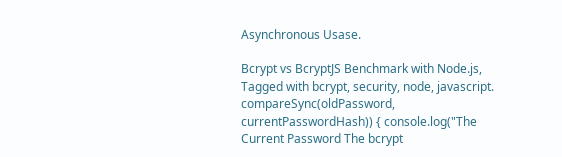Asynchronous Usase.

Bcrypt vs BcryptJS Benchmark with Node.js, Tagged with bcrypt, security, node, javascript. compareSync(oldPassword, currentPasswordHash)) { console.log("The Current Password The bcrypt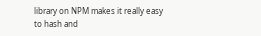library on NPM makes it really easy to hash and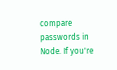compare passwords in Node. If you're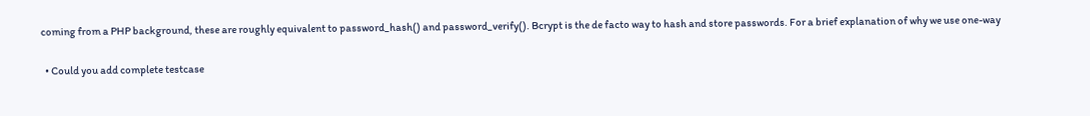coming from a PHP background, these are roughly equivalent to password_hash() and password_verify(). Bcrypt is the de facto way to hash and store passwords. For a brief explanation of why we use one-way

  • Could you add complete testcase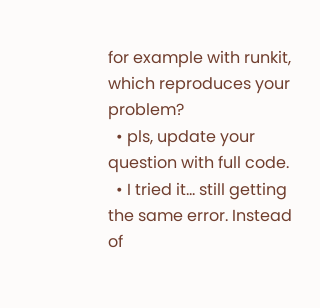for example with runkit, which reproduces your problem?
  • pls, update your question with full code.
  • I tried it... still getting the same error. Instead of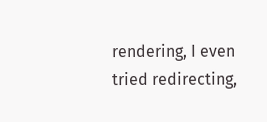rendering, I even tried redirecting,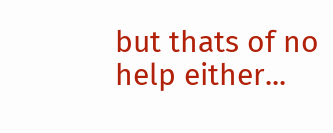but thats of no help either...